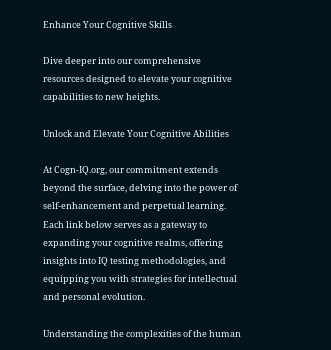Enhance Your Cognitive Skills

Dive deeper into our comprehensive resources designed to elevate your cognitive capabilities to new heights.

Unlock and Elevate Your Cognitive Abilities

At Cogn-IQ.org, our commitment extends beyond the surface, delving into the power of self-enhancement and perpetual learning. Each link below serves as a gateway to expanding your cognitive realms, offering insights into IQ testing methodologies, and equipping you with strategies for intellectual and personal evolution.

Understanding the complexities of the human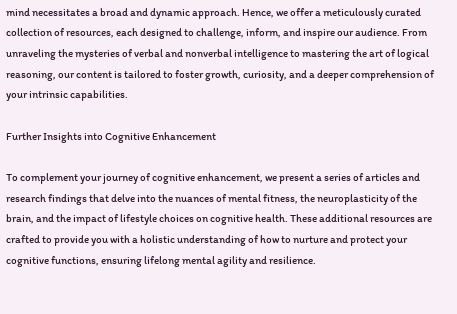mind necessitates a broad and dynamic approach. Hence, we offer a meticulously curated collection of resources, each designed to challenge, inform, and inspire our audience. From unraveling the mysteries of verbal and nonverbal intelligence to mastering the art of logical reasoning, our content is tailored to foster growth, curiosity, and a deeper comprehension of your intrinsic capabilities.

Further Insights into Cognitive Enhancement

To complement your journey of cognitive enhancement, we present a series of articles and research findings that delve into the nuances of mental fitness, the neuroplasticity of the brain, and the impact of lifestyle choices on cognitive health. These additional resources are crafted to provide you with a holistic understanding of how to nurture and protect your cognitive functions, ensuring lifelong mental agility and resilience.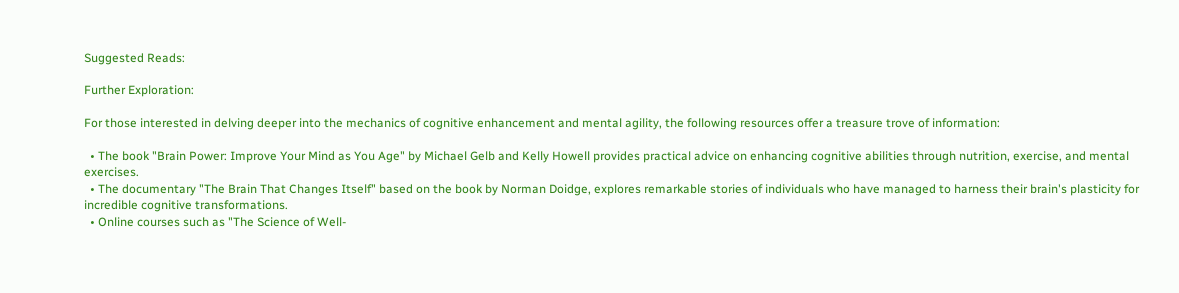Suggested Reads:

Further Exploration:

For those interested in delving deeper into the mechanics of cognitive enhancement and mental agility, the following resources offer a treasure trove of information:

  • The book "Brain Power: Improve Your Mind as You Age" by Michael Gelb and Kelly Howell provides practical advice on enhancing cognitive abilities through nutrition, exercise, and mental exercises.
  • The documentary "The Brain That Changes Itself" based on the book by Norman Doidge, explores remarkable stories of individuals who have managed to harness their brain's plasticity for incredible cognitive transformations.
  • Online courses such as "The Science of Well-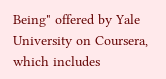Being" offered by Yale University on Coursera, which includes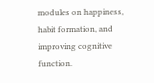modules on happiness, habit formation, and improving cognitive function.